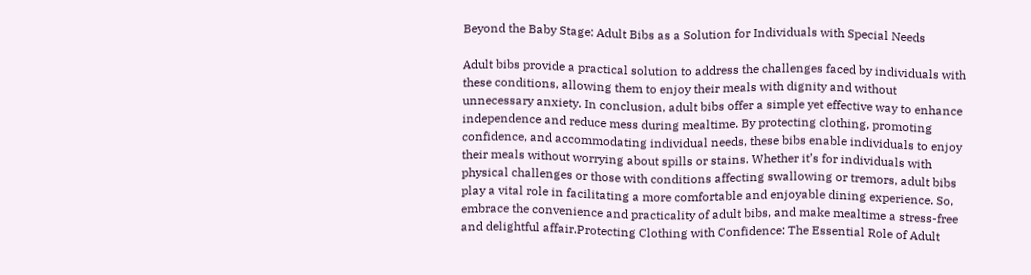Beyond the Baby Stage: Adult Bibs as a Solution for Individuals with Special Needs

Adult bibs provide a practical solution to address the challenges faced by individuals with these conditions, allowing them to enjoy their meals with dignity and without unnecessary anxiety. In conclusion, adult bibs offer a simple yet effective way to enhance independence and reduce mess during mealtime. By protecting clothing, promoting confidence, and accommodating individual needs, these bibs enable individuals to enjoy their meals without worrying about spills or stains. Whether it’s for individuals with physical challenges or those with conditions affecting swallowing or tremors, adult bibs play a vital role in facilitating a more comfortable and enjoyable dining experience. So, embrace the convenience and practicality of adult bibs, and make mealtime a stress-free and delightful affair.Protecting Clothing with Confidence: The Essential Role of Adult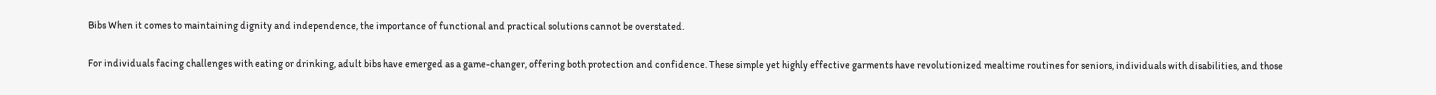Bibs When it comes to maintaining dignity and independence, the importance of functional and practical solutions cannot be overstated.

For individuals facing challenges with eating or drinking, adult bibs have emerged as a game-changer, offering both protection and confidence. These simple yet highly effective garments have revolutionized mealtime routines for seniors, individuals with disabilities, and those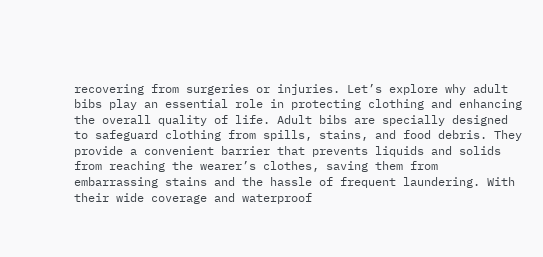recovering from surgeries or injuries. Let’s explore why adult bibs play an essential role in protecting clothing and enhancing the overall quality of life. Adult bibs are specially designed to safeguard clothing from spills, stains, and food debris. They provide a convenient barrier that prevents liquids and solids from reaching the wearer’s clothes, saving them from embarrassing stains and the hassle of frequent laundering. With their wide coverage and waterproof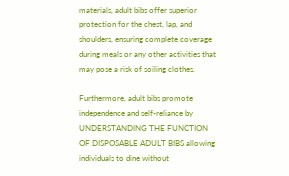materials, adult bibs offer superior protection for the chest, lap, and shoulders, ensuring complete coverage during meals or any other activities that may pose a risk of soiling clothes.

Furthermore, adult bibs promote independence and self-reliance by UNDERSTANDING THE FUNCTION OF DISPOSABLE ADULT BIBS allowing individuals to dine without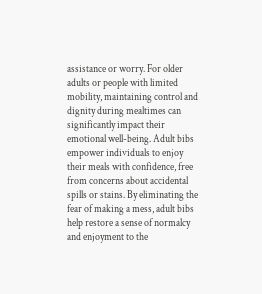assistance or worry. For older adults or people with limited mobility, maintaining control and dignity during mealtimes can significantly impact their emotional well-being. Adult bibs empower individuals to enjoy their meals with confidence, free from concerns about accidental spills or stains. By eliminating the fear of making a mess, adult bibs help restore a sense of normalcy and enjoyment to the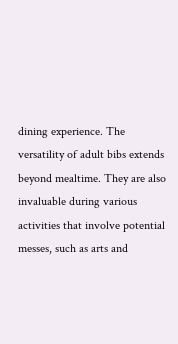dining experience. The versatility of adult bibs extends beyond mealtime. They are also invaluable during various activities that involve potential messes, such as arts and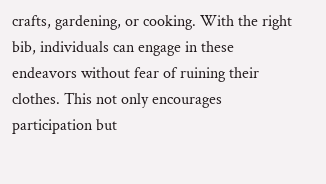crafts, gardening, or cooking. With the right bib, individuals can engage in these endeavors without fear of ruining their clothes. This not only encourages participation but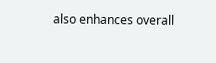also enhances overall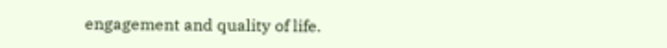engagement and quality of life.